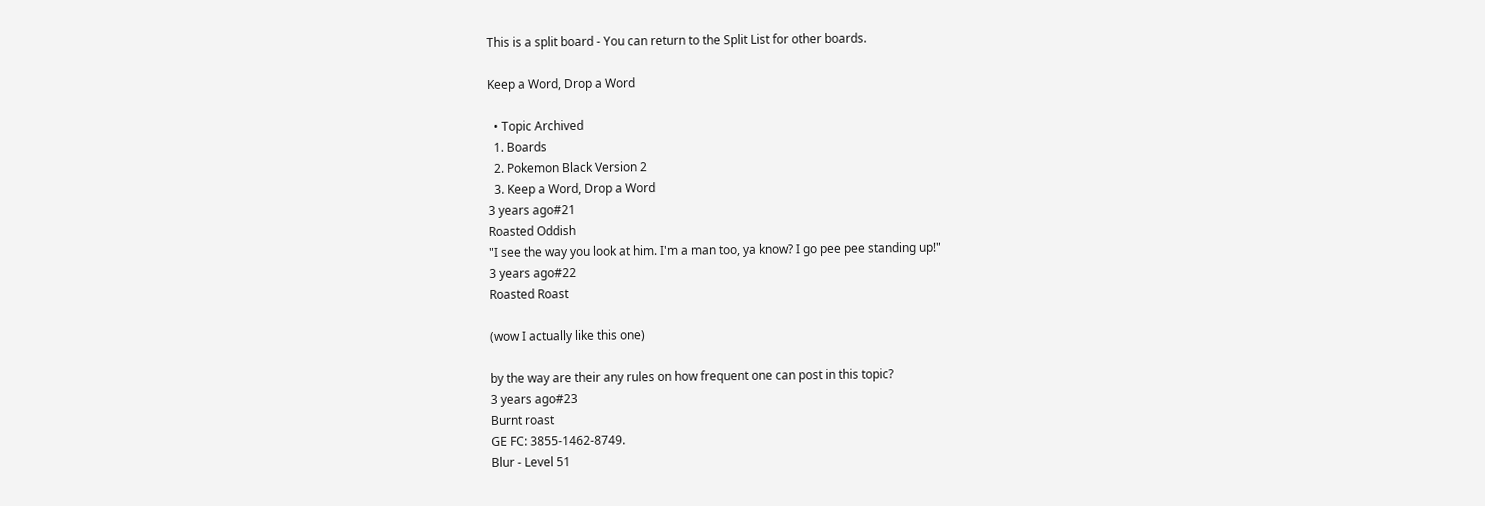This is a split board - You can return to the Split List for other boards.

Keep a Word, Drop a Word

  • Topic Archived
  1. Boards
  2. Pokemon Black Version 2
  3. Keep a Word, Drop a Word
3 years ago#21
Roasted Oddish
"I see the way you look at him. I'm a man too, ya know? I go pee pee standing up!"
3 years ago#22
Roasted Roast

(wow I actually like this one)

by the way are their any rules on how frequent one can post in this topic?
3 years ago#23
Burnt roast
GE FC: 3855-1462-8749.
Blur - Level 51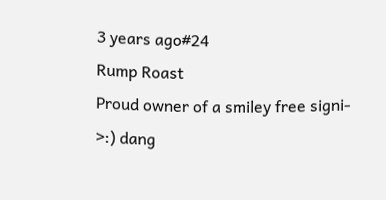3 years ago#24
Rump Roast
Proud owner of a smiley free signi- >:) dang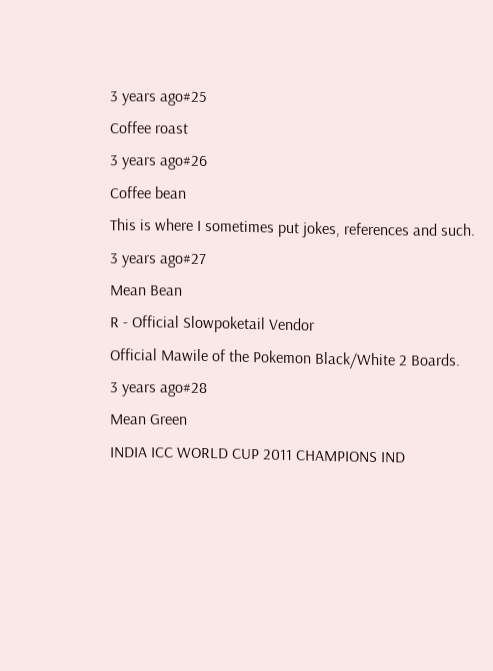3 years ago#25
Coffee roast
3 years ago#26
Coffee bean
This is where I sometimes put jokes, references and such.
3 years ago#27
Mean Bean
R - Official Slowpoketail Vendor
Official Mawile of the Pokemon Black/White 2 Boards.
3 years ago#28
Mean Green
INDIA ICC WORLD CUP 2011 CHAMPIONS IND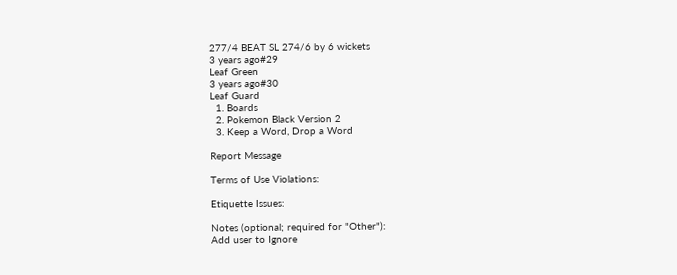277/4 BEAT SL 274/6 by 6 wickets
3 years ago#29
Leaf Green
3 years ago#30
Leaf Guard
  1. Boards
  2. Pokemon Black Version 2
  3. Keep a Word, Drop a Word

Report Message

Terms of Use Violations:

Etiquette Issues:

Notes (optional; required for "Other"):
Add user to Ignore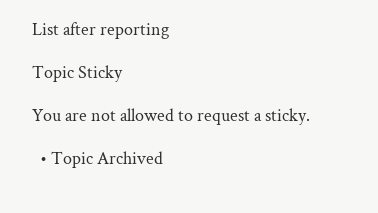List after reporting

Topic Sticky

You are not allowed to request a sticky.

  • Topic Archived